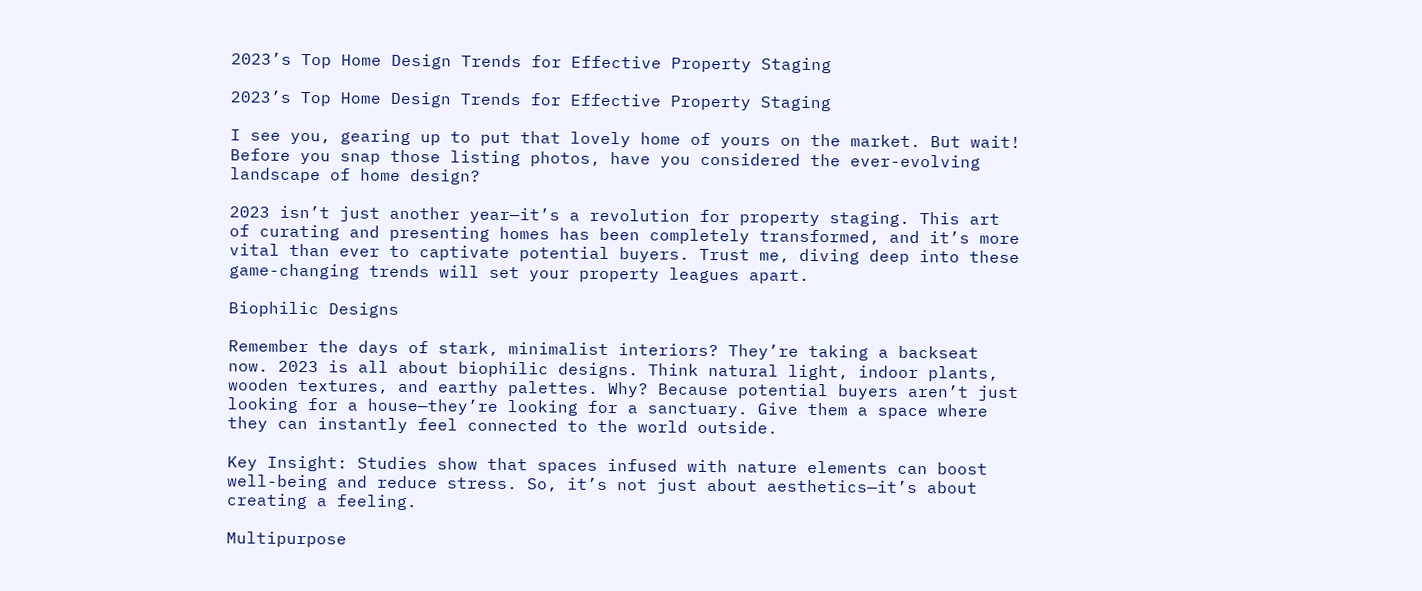2023’s Top Home Design Trends for Effective Property Staging

2023’s Top Home Design Trends for Effective Property Staging

I see you, gearing up to put that lovely home of yours on the market. But wait! Before you snap those listing photos, have you considered the ever-evolving landscape of home design?

2023 isn’t just another year—it’s a revolution for property staging. This art of curating and presenting homes has been completely transformed, and it’s more vital than ever to captivate potential buyers. Trust me, diving deep into these game-changing trends will set your property leagues apart.

Biophilic Designs

Remember the days of stark, minimalist interiors? They’re taking a backseat now. 2023 is all about biophilic designs. Think natural light, indoor plants, wooden textures, and earthy palettes. Why? Because potential buyers aren’t just looking for a house—they’re looking for a sanctuary. Give them a space where they can instantly feel connected to the world outside.

Key Insight: Studies show that spaces infused with nature elements can boost well-being and reduce stress. So, it’s not just about aesthetics—it’s about creating a feeling.

Multipurpose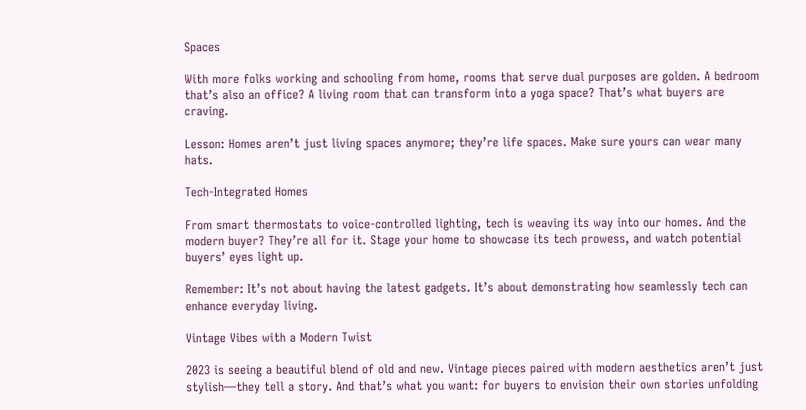Spaces

With more folks working and schooling from home, rooms that serve dual purposes are golden. A bedroom that’s also an office? A living room that can transform into a yoga space? That’s what buyers are craving.

Lesson: Homes aren’t just living spaces anymore; they’re life spaces. Make sure yours can wear many hats.

Tech-Integrated Homes

From smart thermostats to voice-controlled lighting, tech is weaving its way into our homes. And the modern buyer? They’re all for it. Stage your home to showcase its tech prowess, and watch potential buyers’ eyes light up.

Remember: It’s not about having the latest gadgets. It’s about demonstrating how seamlessly tech can enhance everyday living.

Vintage Vibes with a Modern Twist

2023 is seeing a beautiful blend of old and new. Vintage pieces paired with modern aesthetics aren’t just stylish—they tell a story. And that’s what you want: for buyers to envision their own stories unfolding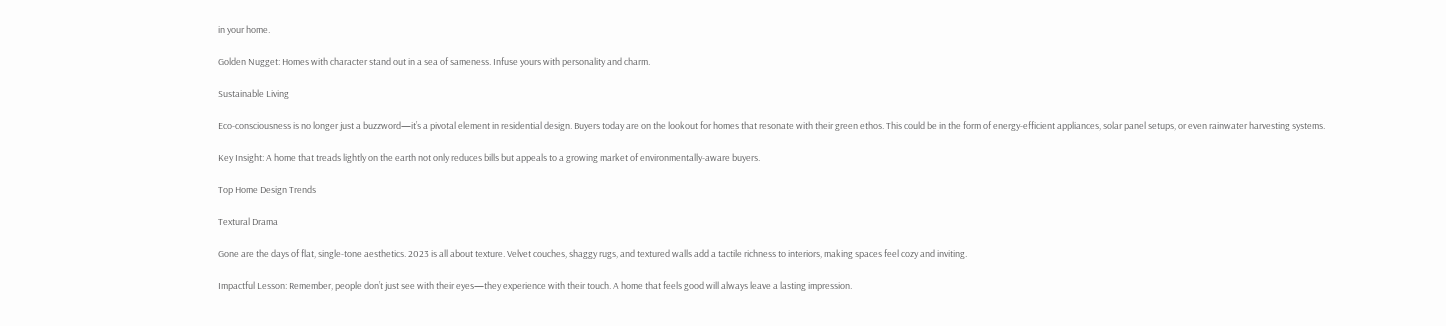in your home.

Golden Nugget: Homes with character stand out in a sea of sameness. Infuse yours with personality and charm.

Sustainable Living

Eco-consciousness is no longer just a buzzword—it’s a pivotal element in residential design. Buyers today are on the lookout for homes that resonate with their green ethos. This could be in the form of energy-efficient appliances, solar panel setups, or even rainwater harvesting systems.

Key Insight: A home that treads lightly on the earth not only reduces bills but appeals to a growing market of environmentally-aware buyers.

Top Home Design Trends

Textural Drama

Gone are the days of flat, single-tone aesthetics. 2023 is all about texture. Velvet couches, shaggy rugs, and textured walls add a tactile richness to interiors, making spaces feel cozy and inviting.

Impactful Lesson: Remember, people don’t just see with their eyes—they experience with their touch. A home that feels good will always leave a lasting impression.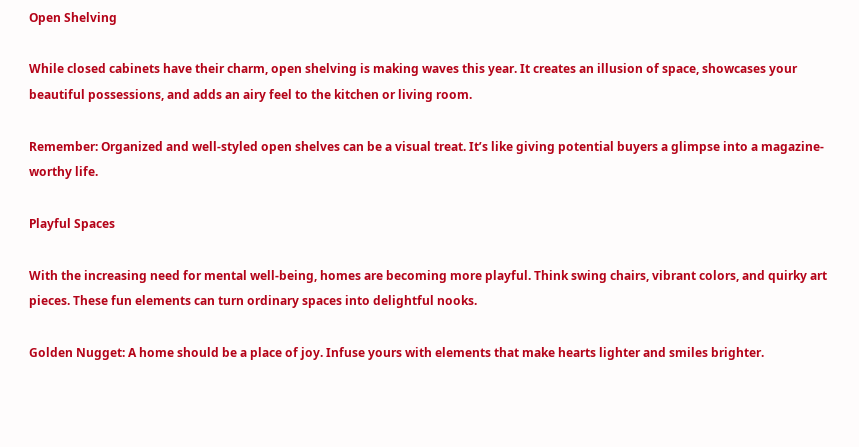Open Shelving

While closed cabinets have their charm, open shelving is making waves this year. It creates an illusion of space, showcases your beautiful possessions, and adds an airy feel to the kitchen or living room.

Remember: Organized and well-styled open shelves can be a visual treat. It’s like giving potential buyers a glimpse into a magazine-worthy life.

Playful Spaces

With the increasing need for mental well-being, homes are becoming more playful. Think swing chairs, vibrant colors, and quirky art pieces. These fun elements can turn ordinary spaces into delightful nooks.

Golden Nugget: A home should be a place of joy. Infuse yours with elements that make hearts lighter and smiles brighter.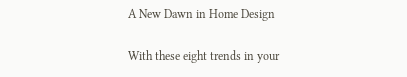A New Dawn in Home Design

With these eight trends in your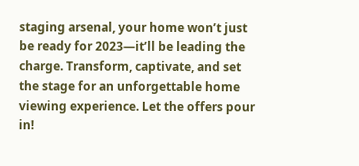staging arsenal, your home won’t just be ready for 2023—it’ll be leading the charge. Transform, captivate, and set the stage for an unforgettable home viewing experience. Let the offers pour in!